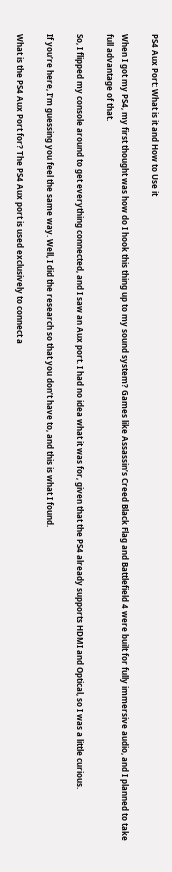PS4 Aux Port: What is it and How to Use it

When I got my PS4, my first thought was how do I hook this thing up to my sound system? Games like Assassin’s Creed Black Flag and Battlefield 4 were built for fully immersive audio, and I planned to take full advantage of that.

So, I flipped my console around to get everything connected, and I saw an Aux port. I had no idea what it was for, given that the PS4 already supports HDMI and Optical, so I was a little curious.

If you’re here, I’m guessing you feel the same way. Well, I did the research so that you don’t have to, and this is what I found.

What is the PS4 Aux Port for? The PS4 Aux port is used exclusively to connect a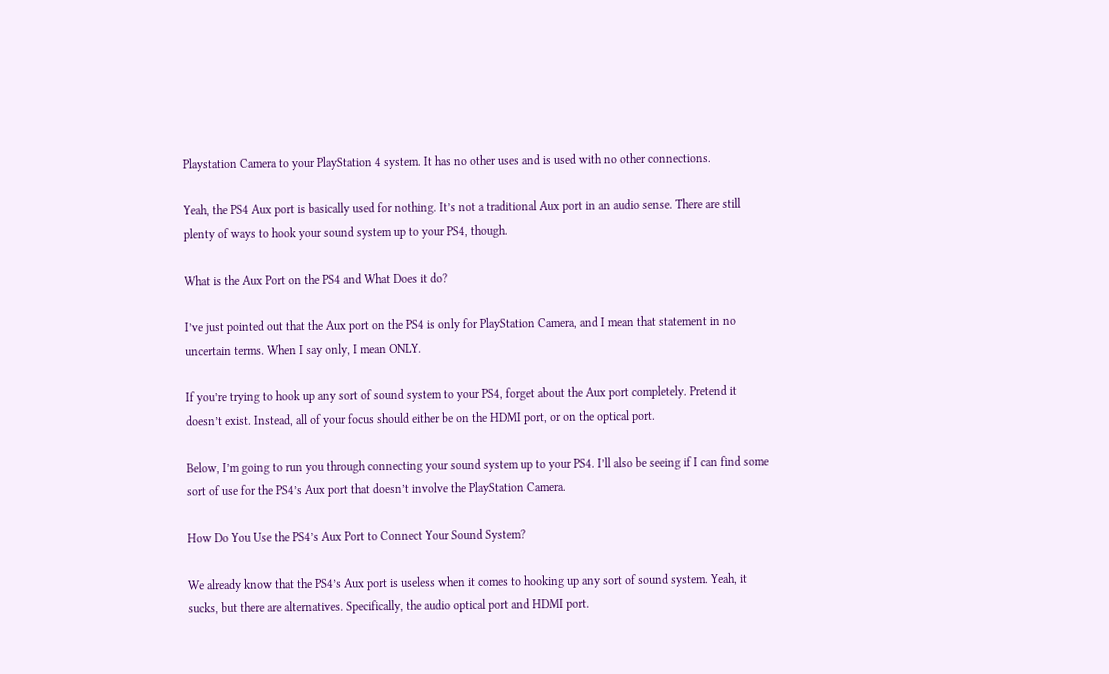Playstation Camera to your PlayStation 4 system. It has no other uses and is used with no other connections.

Yeah, the PS4 Aux port is basically used for nothing. It’s not a traditional Aux port in an audio sense. There are still plenty of ways to hook your sound system up to your PS4, though.

What is the Aux Port on the PS4 and What Does it do?

I’ve just pointed out that the Aux port on the PS4 is only for PlayStation Camera, and I mean that statement in no uncertain terms. When I say only, I mean ONLY.

If you’re trying to hook up any sort of sound system to your PS4, forget about the Aux port completely. Pretend it doesn’t exist. Instead, all of your focus should either be on the HDMI port, or on the optical port.

Below, I’m going to run you through connecting your sound system up to your PS4. I’ll also be seeing if I can find some sort of use for the PS4’s Aux port that doesn’t involve the PlayStation Camera.

How Do You Use the PS4’s Aux Port to Connect Your Sound System?

We already know that the PS4’s Aux port is useless when it comes to hooking up any sort of sound system. Yeah, it sucks, but there are alternatives. Specifically, the audio optical port and HDMI port.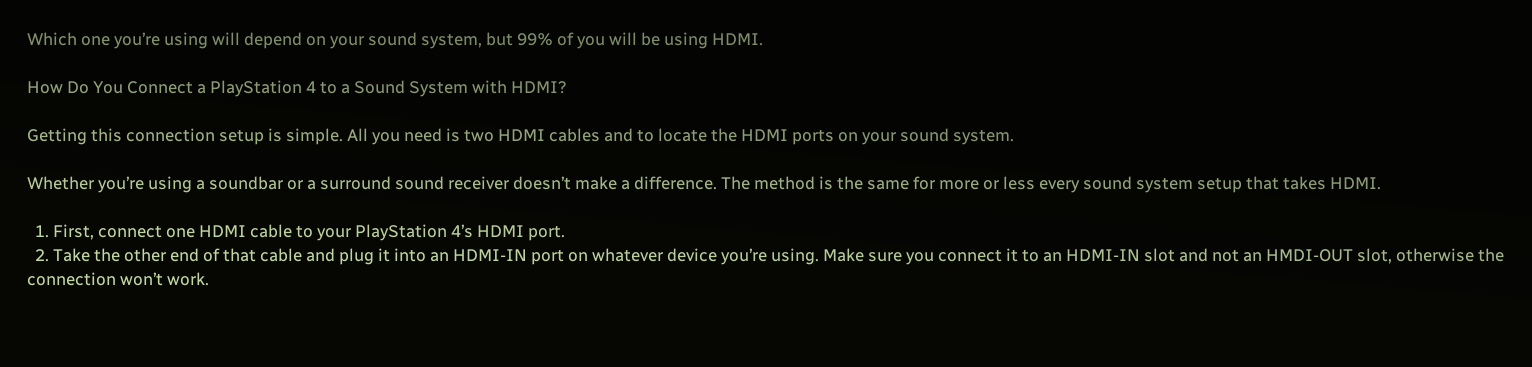Which one you’re using will depend on your sound system, but 99% of you will be using HDMI.

How Do You Connect a PlayStation 4 to a Sound System with HDMI?

Getting this connection setup is simple. All you need is two HDMI cables and to locate the HDMI ports on your sound system.

Whether you’re using a soundbar or a surround sound receiver doesn’t make a difference. The method is the same for more or less every sound system setup that takes HDMI.

  1. First, connect one HDMI cable to your PlayStation 4’s HDMI port.
  2. Take the other end of that cable and plug it into an HDMI-IN port on whatever device you’re using. Make sure you connect it to an HDMI-IN slot and not an HMDI-OUT slot, otherwise the connection won’t work.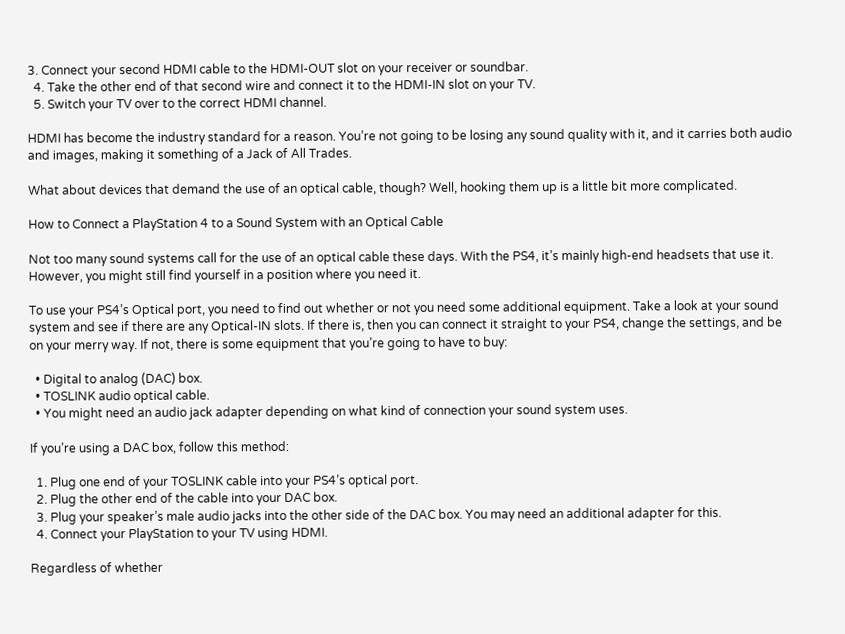3. Connect your second HDMI cable to the HDMI-OUT slot on your receiver or soundbar.
  4. Take the other end of that second wire and connect it to the HDMI-IN slot on your TV.
  5. Switch your TV over to the correct HDMI channel.

HDMI has become the industry standard for a reason. You’re not going to be losing any sound quality with it, and it carries both audio and images, making it something of a Jack of All Trades.

What about devices that demand the use of an optical cable, though? Well, hooking them up is a little bit more complicated.

How to Connect a PlayStation 4 to a Sound System with an Optical Cable

Not too many sound systems call for the use of an optical cable these days. With the PS4, it’s mainly high-end headsets that use it. However, you might still find yourself in a position where you need it.

To use your PS4’s Optical port, you need to find out whether or not you need some additional equipment. Take a look at your sound system and see if there are any Optical-IN slots. If there is, then you can connect it straight to your PS4, change the settings, and be on your merry way. If not, there is some equipment that you’re going to have to buy:

  • Digital to analog (DAC) box.
  • TOSLINK audio optical cable.
  • You might need an audio jack adapter depending on what kind of connection your sound system uses.

If you’re using a DAC box, follow this method:

  1. Plug one end of your TOSLINK cable into your PS4’s optical port.
  2. Plug the other end of the cable into your DAC box.
  3. Plug your speaker’s male audio jacks into the other side of the DAC box. You may need an additional adapter for this.
  4. Connect your PlayStation to your TV using HDMI.

Regardless of whether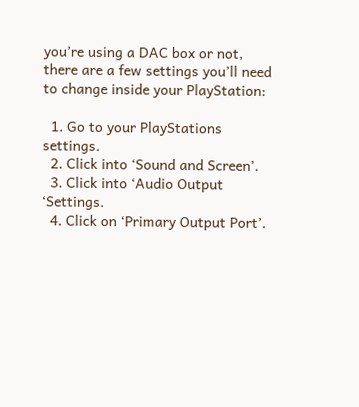you’re using a DAC box or not, there are a few settings you’ll need to change inside your PlayStation:

  1. Go to your PlayStations settings.
  2. Click into ‘Sound and Screen’.
  3. Click into ‘Audio Output ‘Settings.
  4. Click on ‘Primary Output Port’.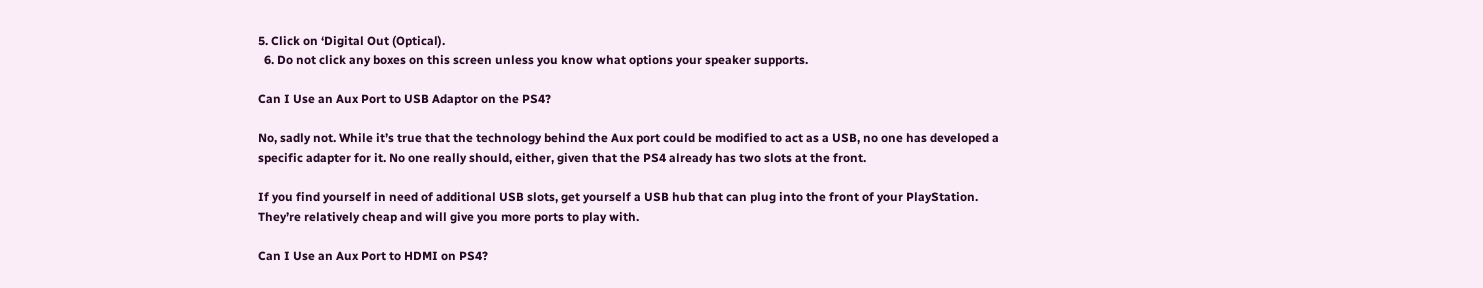5. Click on ‘Digital Out (Optical).
  6. Do not click any boxes on this screen unless you know what options your speaker supports.

Can I Use an Aux Port to USB Adaptor on the PS4?

No, sadly not. While it’s true that the technology behind the Aux port could be modified to act as a USB, no one has developed a specific adapter for it. No one really should, either, given that the PS4 already has two slots at the front.

If you find yourself in need of additional USB slots, get yourself a USB hub that can plug into the front of your PlayStation. They’re relatively cheap and will give you more ports to play with.

Can I Use an Aux Port to HDMI on PS4?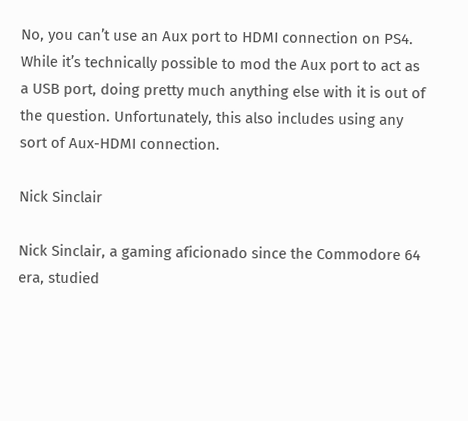No, you can’t use an Aux port to HDMI connection on PS4. While it’s technically possible to mod the Aux port to act as a USB port, doing pretty much anything else with it is out of the question. Unfortunately, this also includes using any sort of Aux-HDMI connection.

Nick Sinclair

Nick Sinclair, a gaming aficionado since the Commodore 64 era, studied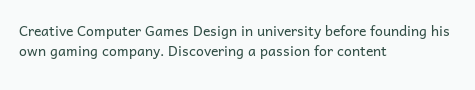Creative Computer Games Design in university before founding his own gaming company. Discovering a passion for content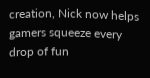creation, Nick now helps gamers squeeze every drop of fun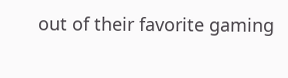out of their favorite gaming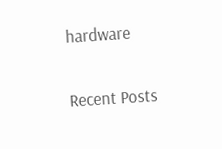hardware

Recent Posts